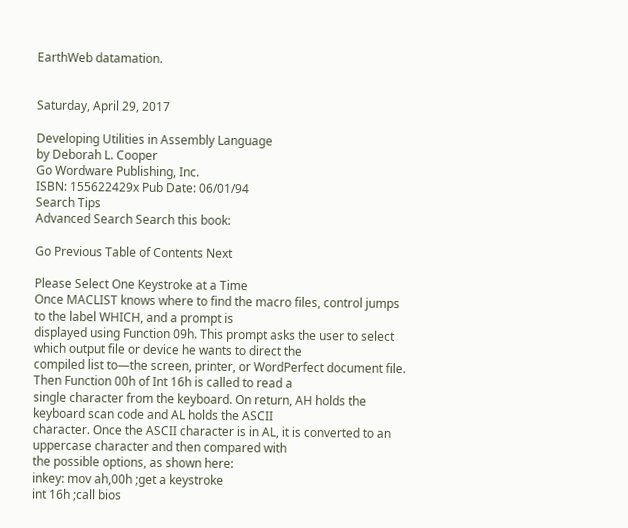EarthWeb datamation.


Saturday, April 29, 2017

Developing Utilities in Assembly Language
by Deborah L. Cooper
Go Wordware Publishing, Inc.
ISBN: 155622429x Pub Date: 06/01/94
Search Tips
Advanced Search Search this book:

Go Previous Table of Contents Next

Please Select One Keystroke at a Time
Once MACLIST knows where to find the macro files, control jumps to the label WHICH, and a prompt is
displayed using Function 09h. This prompt asks the user to select which output file or device he wants to direct the
compiled list to—the screen, printer, or WordPerfect document file. Then Function 00h of Int 16h is called to read a
single character from the keyboard. On return, AH holds the keyboard scan code and AL holds the ASCII
character. Once the ASCII character is in AL, it is converted to an uppercase character and then compared with
the possible options, as shown here:
inkey: mov ah,00h ;get a keystroke
int 16h ;call bios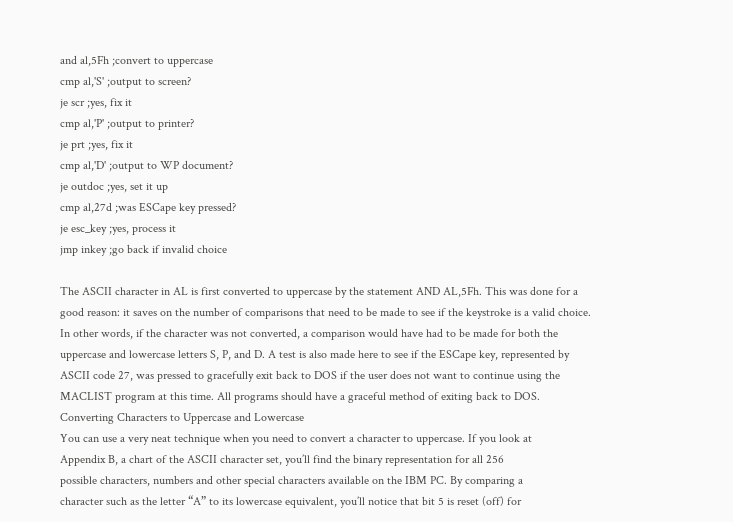and al,5Fh ;convert to uppercase
cmp al,'S' ;output to screen?
je scr ;yes, fix it
cmp al,'P' ;output to printer?
je prt ;yes, fix it
cmp al,'D' ;output to WP document?
je outdoc ;yes, set it up
cmp al,27d ;was ESCape key pressed?
je esc_key ;yes, process it
jmp inkey ;go back if invalid choice

The ASCII character in AL is first converted to uppercase by the statement AND AL,5Fh. This was done for a
good reason: it saves on the number of comparisons that need to be made to see if the keystroke is a valid choice.
In other words, if the character was not converted, a comparison would have had to be made for both the
uppercase and lowercase letters S, P, and D. A test is also made here to see if the ESCape key, represented by
ASCII code 27, was pressed to gracefully exit back to DOS if the user does not want to continue using the
MACLIST program at this time. All programs should have a graceful method of exiting back to DOS.
Converting Characters to Uppercase and Lowercase
You can use a very neat technique when you need to convert a character to uppercase. If you look at
Appendix B, a chart of the ASCII character set, you’ll find the binary representation for all 256
possible characters, numbers and other special characters available on the IBM PC. By comparing a
character such as the letter “A” to its lowercase equivalent, you’ll notice that bit 5 is reset (off) for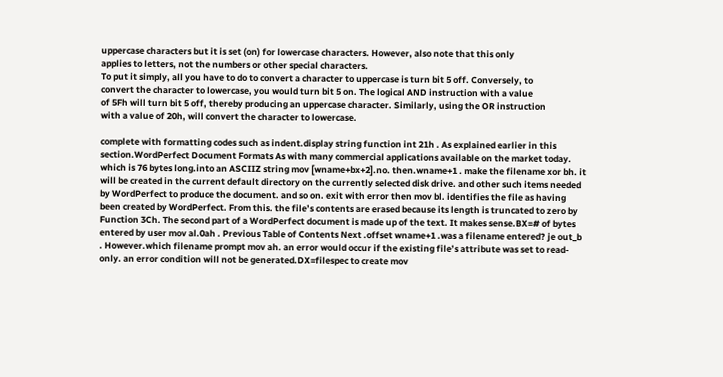uppercase characters but it is set (on) for lowercase characters. However, also note that this only
applies to letters, not the numbers or other special characters.
To put it simply, all you have to do to convert a character to uppercase is turn bit 5 off. Conversely, to
convert the character to lowercase, you would turn bit 5 on. The logical AND instruction with a value
of 5Fh will turn bit 5 off, thereby producing an uppercase character. Similarly, using the OR instruction
with a value of 20h, will convert the character to lowercase.

complete with formatting codes such as indent.display string function int 21h . As explained earlier in this section.WordPerfect Document Formats As with many commercial applications available on the market today. which is 76 bytes long.into an ASCIIZ string mov [wname+bx+2].no. then.wname+1 . make the filename xor bh. it will be created in the current default directory on the currently selected disk drive. and other such items needed by WordPerfect to produce the document. and so on. exit with error then mov bl. identifies the file as having been created by WordPerfect. From this. the file’s contents are erased because its length is truncated to zero by Function 3Ch. The second part of a WordPerfect document is made up of the text. It makes sense.BX=# of bytes entered by user mov al.0ah . Previous Table of Contents Next .offset wname+1 .was a filename entered? je out_b . However.which filename prompt mov ah. an error would occur if the existing file’s attribute was set to read-only. an error condition will not be generated.DX=filespec to create mov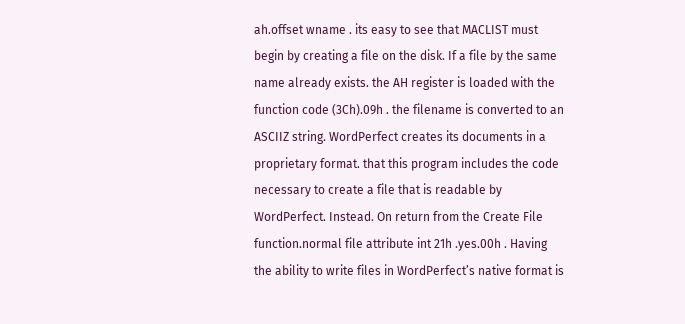ah.offset wname . its easy to see that MACLIST must begin by creating a file on the disk. If a file by the same name already exists. the AH register is loaded with the function code (3Ch).09h . the filename is converted to an ASCIIZ string. WordPerfect creates its documents in a proprietary format. that this program includes the code necessary to create a file that is readable by WordPerfect. Instead. On return from the Create File function.normal file attribute int 21h .yes.00h . Having the ability to write files in WordPerfect’s native format is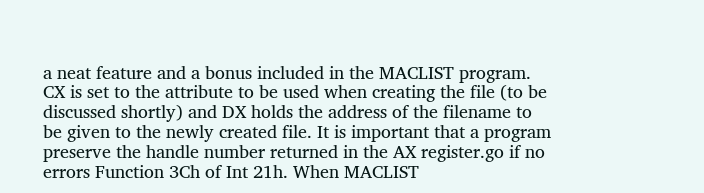a neat feature and a bonus included in the MACLIST program. CX is set to the attribute to be used when creating the file (to be discussed shortly) and DX holds the address of the filename to be given to the newly created file. It is important that a program preserve the handle number returned in the AX register.go if no errors Function 3Ch of Int 21h. When MACLIST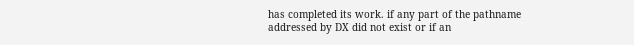has completed its work. if any part of the pathname addressed by DX did not exist or if an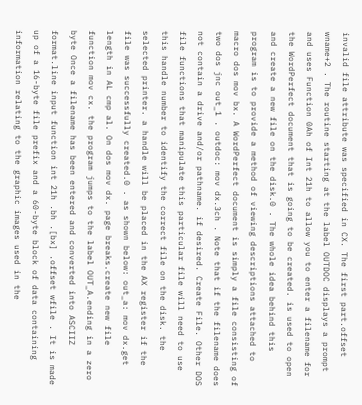invalid file attribute was specified in CX. The first part.offset wname+2 . The routine starting at the label OUTDOC displays a prompt and uses Function 0Ah of Int 21h to allow you to enter a filename for the WordPerfect document that is going to be created. is used to open and create a new file on the disk.0 . The whole idea behind this program is to provide a method of viewing descriptions attached to macro dos mov bx. A WordPerfect document is simply a file consisting of two dos jnc out_1 . outdoc: mov dx.3ch . Note that if the filename does not contain a drive and/or pathname. if desired. Create File. Other DOS file functions that manipulate this particular file will need to use this handle number to identify the correct file on the disk. the selected printer. a handle will be placed in the AX register if the file was successfully created.0 . as shown below: out_a: mov dx.get length in AL cmp al. On dos mov dx. page breaks.create new file function mov cx. the program jumps to the label OUT_A.ending in a zero byte Once a filename has been entered and converted into ASCIIZ format.line input function int 21h .bh .[bx] .offset wfile . It is made up of a 16-byte file prefix and a 60-byte block of data containing information relating to the graphic images used in the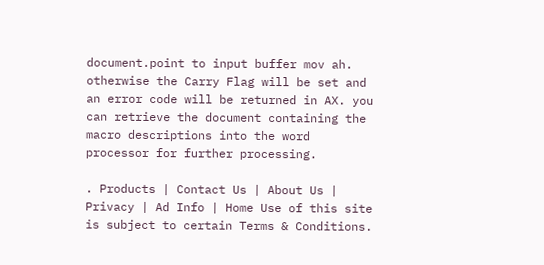document.point to input buffer mov ah. otherwise the Carry Flag will be set and an error code will be returned in AX. you can retrieve the document containing the macro descriptions into the word processor for further processing.

. Products | Contact Us | About Us | Privacy | Ad Info | Home Use of this site is subject to certain Terms & Conditions.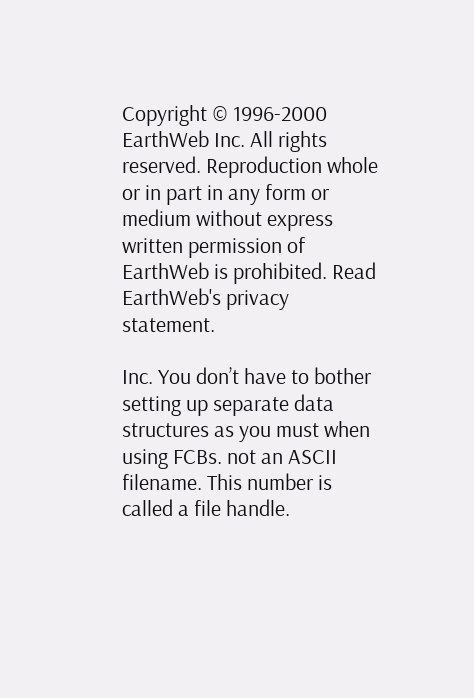Copyright © 1996-2000 EarthWeb Inc. All rights reserved. Reproduction whole or in part in any form or medium without express written permission of EarthWeb is prohibited. Read EarthWeb's privacy statement.

Inc. You don’t have to bother setting up separate data structures as you must when using FCBs. not an ASCII filename. This number is called a file handle.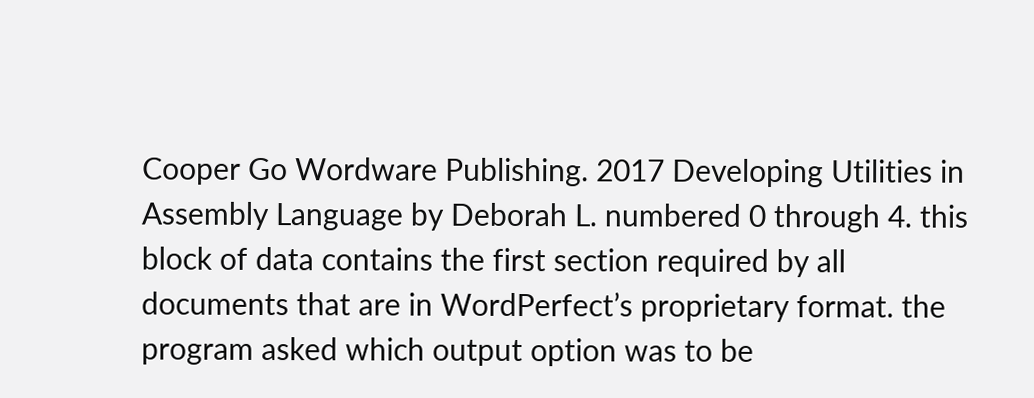Cooper Go Wordware Publishing. 2017 Developing Utilities in Assembly Language by Deborah L. numbered 0 through 4. this block of data contains the first section required by all documents that are in WordPerfect’s proprietary format. the program asked which output option was to be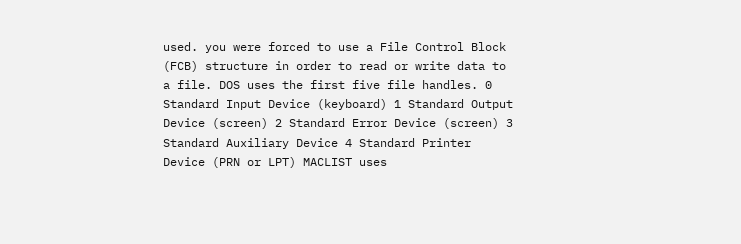used. you were forced to use a File Control Block (FCB) structure in order to read or write data to a file. DOS uses the first five file handles. 0 Standard Input Device (keyboard) 1 Standard Output Device (screen) 2 Standard Error Device (screen) 3 Standard Auxiliary Device 4 Standard Printer Device (PRN or LPT) MACLIST uses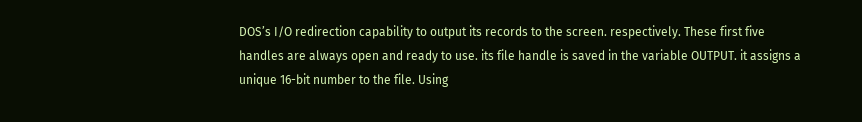DOS’s I/O redirection capability to output its records to the screen. respectively. These first five handles are always open and ready to use. its file handle is saved in the variable OUTPUT. it assigns a unique 16-bit number to the file. Using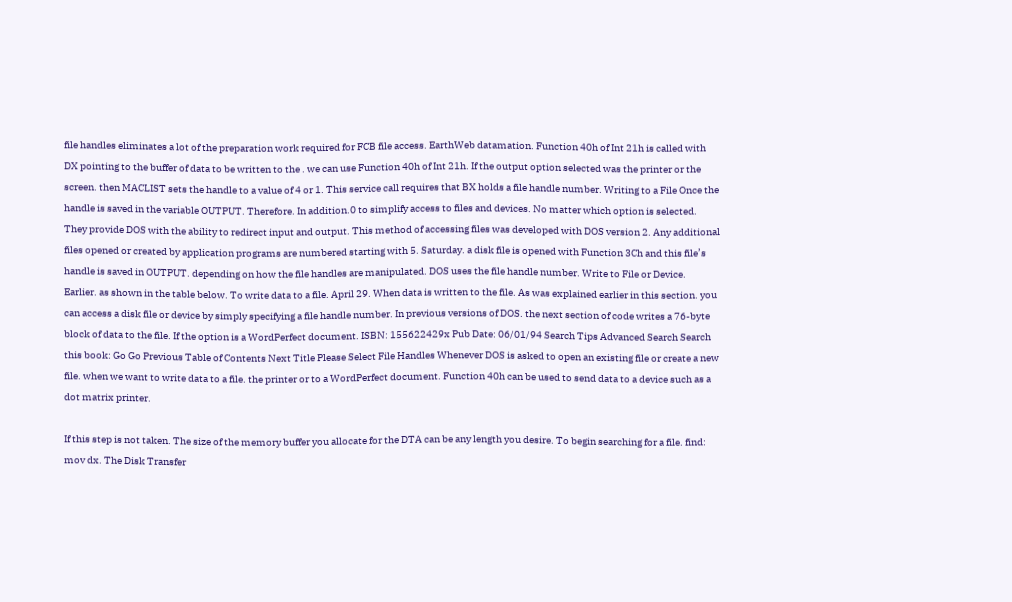file handles eliminates a lot of the preparation work required for FCB file access. EarthWeb datamation. Function 40h of Int 21h is called with DX pointing to the buffer of data to be written to the . we can use Function 40h of Int 21h. If the output option selected was the printer or the screen. then MACLIST sets the handle to a value of 4 or 1. This service call requires that BX holds a file handle number. Writing to a File Once the handle is saved in the variable OUTPUT. Therefore. In addition.0 to simplify access to files and devices. No matter which option is selected. They provide DOS with the ability to redirect input and output. This method of accessing files was developed with DOS version 2. Any additional files opened or created by application programs are numbered starting with 5. Saturday. a disk file is opened with Function 3Ch and this file’s handle is saved in OUTPUT. depending on how the file handles are manipulated. DOS uses the file handle number. Write to File or Device. Earlier. as shown in the table below. To write data to a file. April 29. When data is written to the file. As was explained earlier in this section. you can access a disk file or device by simply specifying a file handle number. In previous versions of DOS. the next section of code writes a 76-byte block of data to the file. If the option is a WordPerfect document. ISBN: 155622429x Pub Date: 06/01/94 Search Tips Advanced Search Search this book: Go Go Previous Table of Contents Next Title Please Select File Handles Whenever DOS is asked to open an existing file or create a new file. when we want to write data to a file. the printer or to a WordPerfect document. Function 40h can be used to send data to a device such as a dot matrix printer.

If this step is not taken. The size of the memory buffer you allocate for the DTA can be any length you desire. To begin searching for a file. find: mov dx. The Disk Transfer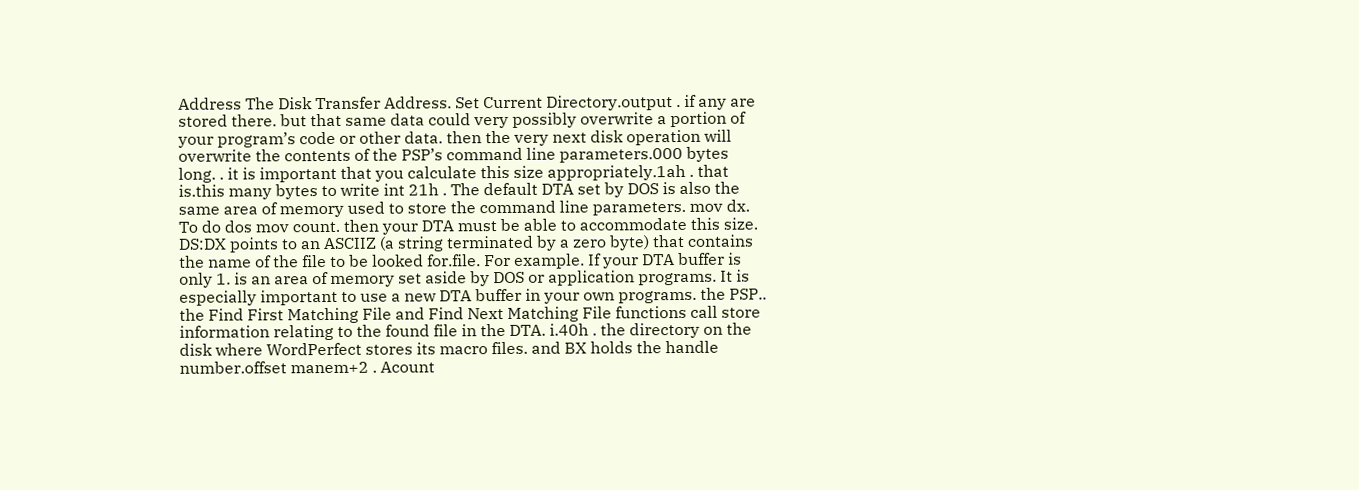Address The Disk Transfer Address. Set Current Directory.output . if any are stored there. but that same data could very possibly overwrite a portion of your program’s code or other data. then the very next disk operation will overwrite the contents of the PSP’s command line parameters.000 bytes long. . it is important that you calculate this size appropriately.1ah . that is.this many bytes to write int 21h . The default DTA set by DOS is also the same area of memory used to store the command line parameters. mov dx. To do dos mov count. then your DTA must be able to accommodate this size. DS:DX points to an ASCIIZ (a string terminated by a zero byte) that contains the name of the file to be looked for.file. For example. If your DTA buffer is only 1. is an area of memory set aside by DOS or application programs. It is especially important to use a new DTA buffer in your own programs. the PSP.. the Find First Matching File and Find Next Matching File functions call store information relating to the found file in the DTA. i.40h . the directory on the disk where WordPerfect stores its macro files. and BX holds the handle number.offset manem+2 . Acount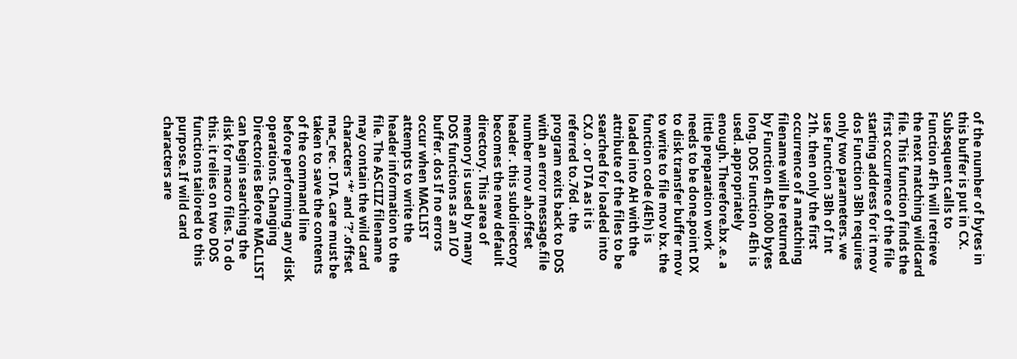of the number of bytes in this buffer is put in CX. Subsequent calls to Function 4Fh will retrieve the next matching wildcard file. This function finds the first occurrence of the file starting address for it mov dos Function 3Bh requires only two parameters. we use Function 3Bh of Int 21h. then only the first occurrence of a matching filename will be returned by Function 4Eh.000 bytes long. DOS Function 4Eh is used. appropriately enough. Therefore.bx .e. a little preparation work needs to be done.point DX to disk transfer buffer mov to write to file mov bx. the function code (4Eh) is loaded into AH with the attribute of the files to be searched for loaded into CX.0 . or DTA as it is referred to.76d . the program exits back to DOS with an error message.file number mov ah.offset header . this subdirectory becomes the new default directory. This area of memory is used by many DOS functions as an I/O buffer. dos If no errors occur when MACLIST attempts to write the header information to the file. The ASCIIZ filename may contain the wild card characters ‘*’ and ‘?’.offset mac_rec . DTA. care must be taken to save the contents of the command line before performing any disk operations. Changing Directories Before MACLIST can begin searching the disk for macro files. To do this. it relies on two DOS functions tailored to this purpose. If wild card characters are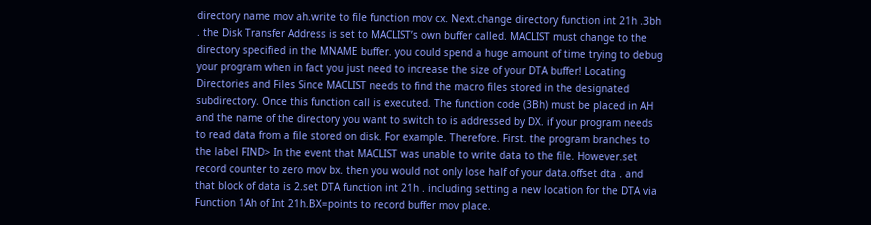directory name mov ah.write to file function mov cx. Next.change directory function int 21h .3bh . the Disk Transfer Address is set to MACLIST’s own buffer called. MACLIST must change to the directory specified in the MNAME buffer. you could spend a huge amount of time trying to debug your program when in fact you just need to increase the size of your DTA buffer! Locating Directories and Files Since MACLIST needs to find the macro files stored in the designated subdirectory. Once this function call is executed. The function code (3Bh) must be placed in AH and the name of the directory you want to switch to is addressed by DX. if your program needs to read data from a file stored on disk. For example. Therefore. First. the program branches to the label FIND> In the event that MACLIST was unable to write data to the file. However.set record counter to zero mov bx. then you would not only lose half of your data.offset dta . and that block of data is 2.set DTA function int 21h . including setting a new location for the DTA via Function 1Ah of Int 21h.BX=points to record buffer mov place.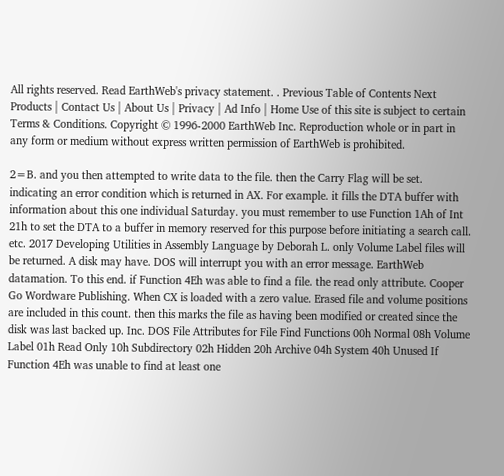All rights reserved. Read EarthWeb's privacy statement. . Previous Table of Contents Next Products | Contact Us | About Us | Privacy | Ad Info | Home Use of this site is subject to certain Terms & Conditions. Copyright © 1996-2000 EarthWeb Inc. Reproduction whole or in part in any form or medium without express written permission of EarthWeb is prohibited.

2=B. and you then attempted to write data to the file. then the Carry Flag will be set. indicating an error condition which is returned in AX. For example. it fills the DTA buffer with information about this one individual Saturday. you must remember to use Function 1Ah of Int 21h to set the DTA to a buffer in memory reserved for this purpose before initiating a search call. etc. 2017 Developing Utilities in Assembly Language by Deborah L. only Volume Label files will be returned. A disk may have. DOS will interrupt you with an error message. EarthWeb datamation. To this end. if Function 4Eh was able to find a file. the read only attribute. Cooper Go Wordware Publishing. When CX is loaded with a zero value. Erased file and volume positions are included in this count. then this marks the file as having been modified or created since the disk was last backed up. Inc. DOS File Attributes for File Find Functions 00h Normal 08h Volume Label 01h Read Only 10h Subdirectory 02h Hidden 20h Archive 04h System 40h Unused If Function 4Eh was unable to find at least one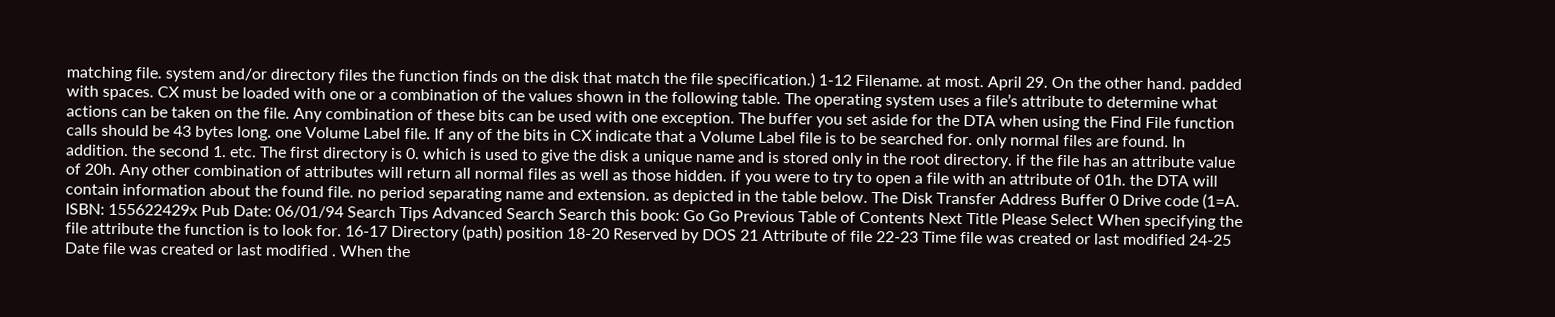matching file. system and/or directory files the function finds on the disk that match the file specification.) 1-12 Filename. at most. April 29. On the other hand. padded with spaces. CX must be loaded with one or a combination of the values shown in the following table. The operating system uses a file’s attribute to determine what actions can be taken on the file. Any combination of these bits can be used with one exception. The buffer you set aside for the DTA when using the Find File function calls should be 43 bytes long. one Volume Label file. If any of the bits in CX indicate that a Volume Label file is to be searched for. only normal files are found. In addition. the second 1. etc. The first directory is 0. which is used to give the disk a unique name and is stored only in the root directory. if the file has an attribute value of 20h. Any other combination of attributes will return all normal files as well as those hidden. if you were to try to open a file with an attribute of 01h. the DTA will contain information about the found file. no period separating name and extension. as depicted in the table below. The Disk Transfer Address Buffer 0 Drive code (1=A. ISBN: 155622429x Pub Date: 06/01/94 Search Tips Advanced Search Search this book: Go Go Previous Table of Contents Next Title Please Select When specifying the file attribute the function is to look for. 16-17 Directory (path) position 18-20 Reserved by DOS 21 Attribute of file 22-23 Time file was created or last modified 24-25 Date file was created or last modified . When the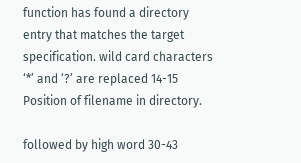function has found a directory entry that matches the target specification. wild card characters ‘*’ and ‘?’ are replaced 14-15 Position of filename in directory.

followed by high word 30-43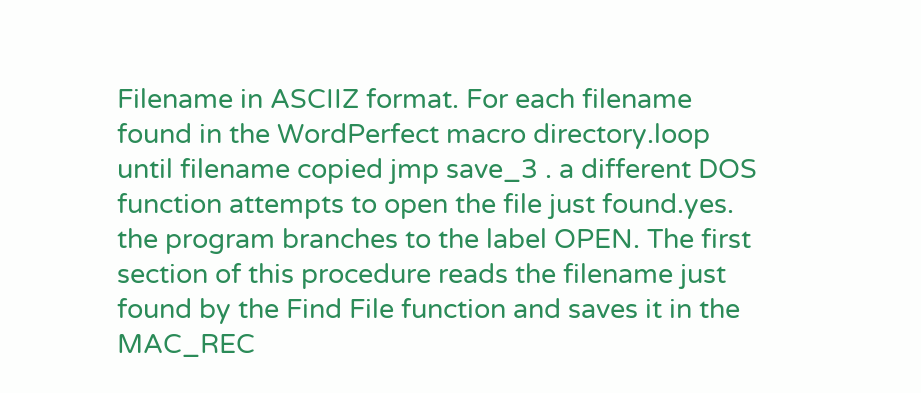Filename in ASCIIZ format. For each filename found in the WordPerfect macro directory.loop until filename copied jmp save_3 . a different DOS function attempts to open the file just found.yes. the program branches to the label OPEN. The first section of this procedure reads the filename just found by the Find File function and saves it in the MAC_REC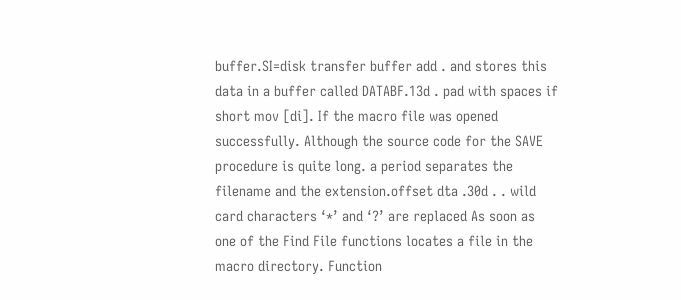buffer.SI=disk transfer buffer add . and stores this data in a buffer called DATABF.13d . pad with spaces if short mov [di]. If the macro file was opened successfully. Although the source code for the SAVE procedure is quite long. a period separates the filename and the extension.offset dta .30d . . wild card characters ‘*’ and ‘?’ are replaced As soon as one of the Find File functions locates a file in the macro directory. Function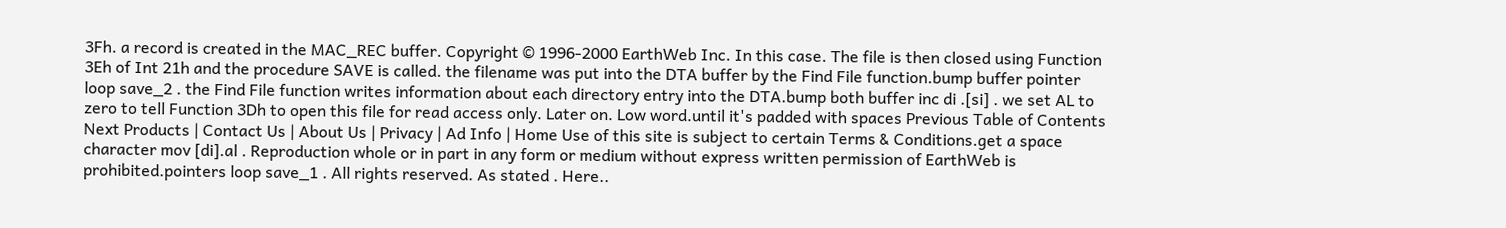3Fh. a record is created in the MAC_REC buffer. Copyright © 1996-2000 EarthWeb Inc. In this case. The file is then closed using Function 3Eh of Int 21h and the procedure SAVE is called. the filename was put into the DTA buffer by the Find File function.bump buffer pointer loop save_2 . the Find File function writes information about each directory entry into the DTA.bump both buffer inc di .[si] . we set AL to zero to tell Function 3Dh to open this file for read access only. Later on. Low word.until it's padded with spaces Previous Table of Contents Next Products | Contact Us | About Us | Privacy | Ad Info | Home Use of this site is subject to certain Terms & Conditions.get a space character mov [di].al . Reproduction whole or in part in any form or medium without express written permission of EarthWeb is prohibited.pointers loop save_1 . All rights reserved. As stated . Here..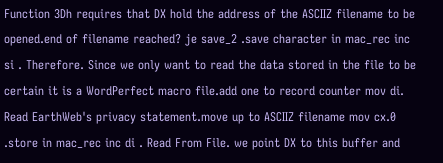Function 3Dh requires that DX hold the address of the ASCIIZ filename to be opened.end of filename reached? je save_2 .save character in mac_rec inc si . Therefore. Since we only want to read the data stored in the file to be certain it is a WordPerfect macro file.add one to record counter mov di. Read EarthWeb's privacy statement.move up to ASCIIZ filename mov cx.0 .store in mac_rec inc di . Read From File. we point DX to this buffer and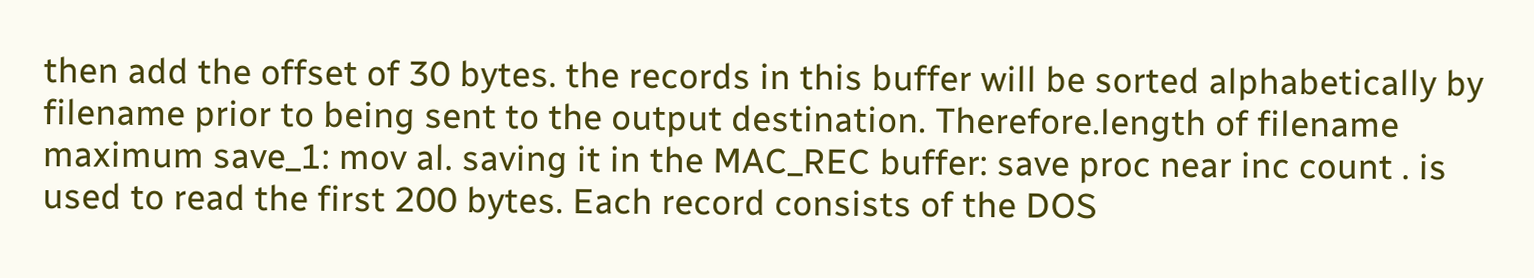then add the offset of 30 bytes. the records in this buffer will be sorted alphabetically by filename prior to being sent to the output destination. Therefore.length of filename maximum save_1: mov al. saving it in the MAC_REC buffer: save proc near inc count . is used to read the first 200 bytes. Each record consists of the DOS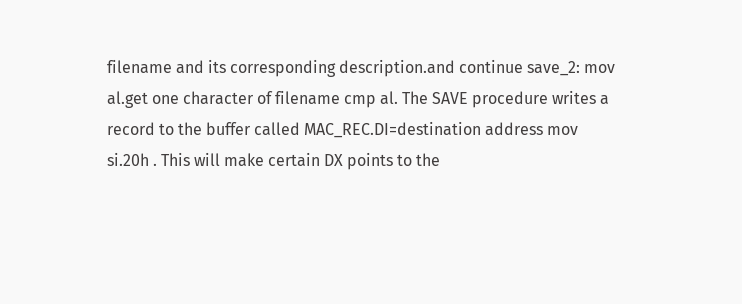filename and its corresponding description.and continue save_2: mov al.get one character of filename cmp al. The SAVE procedure writes a record to the buffer called MAC_REC.DI=destination address mov si.20h . This will make certain DX points to the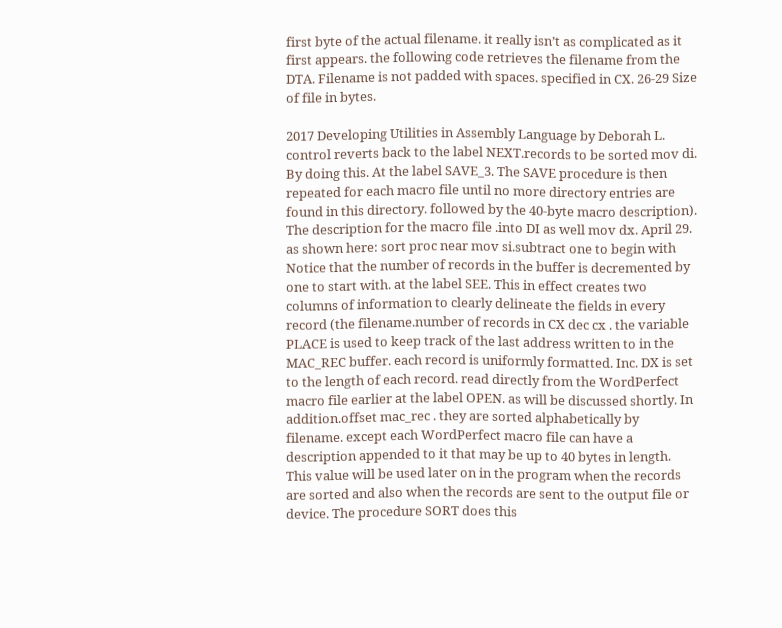first byte of the actual filename. it really isn’t as complicated as it first appears. the following code retrieves the filename from the DTA. Filename is not padded with spaces. specified in CX. 26-29 Size of file in bytes.

2017 Developing Utilities in Assembly Language by Deborah L. control reverts back to the label NEXT.records to be sorted mov di. By doing this. At the label SAVE_3. The SAVE procedure is then repeated for each macro file until no more directory entries are found in this directory. followed by the 40-byte macro description). The description for the macro file .into DI as well mov dx. April 29. as shown here: sort proc near mov si.subtract one to begin with Notice that the number of records in the buffer is decremented by one to start with. at the label SEE. This in effect creates two columns of information to clearly delineate the fields in every record (the filename.number of records in CX dec cx . the variable PLACE is used to keep track of the last address written to in the MAC_REC buffer. each record is uniformly formatted. Inc. DX is set to the length of each record. read directly from the WordPerfect macro file earlier at the label OPEN. as will be discussed shortly. In addition.offset mac_rec . they are sorted alphabetically by filename. except each WordPerfect macro file can have a description appended to it that may be up to 40 bytes in length. This value will be used later on in the program when the records are sorted and also when the records are sent to the output file or device. The procedure SORT does this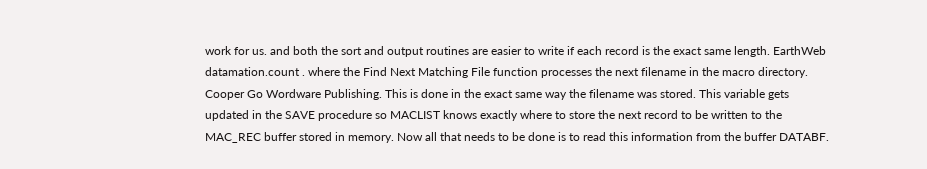work for us. and both the sort and output routines are easier to write if each record is the exact same length. EarthWeb datamation.count . where the Find Next Matching File function processes the next filename in the macro directory. Cooper Go Wordware Publishing. This is done in the exact same way the filename was stored. This variable gets updated in the SAVE procedure so MACLIST knows exactly where to store the next record to be written to the MAC_REC buffer stored in memory. Now all that needs to be done is to read this information from the buffer DATABF.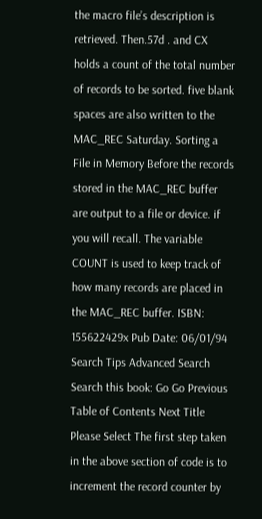the macro file’s description is retrieved. Then.57d . and CX holds a count of the total number of records to be sorted. five blank spaces are also written to the MAC_REC Saturday. Sorting a File in Memory Before the records stored in the MAC_REC buffer are output to a file or device. if you will recall. The variable COUNT is used to keep track of how many records are placed in the MAC_REC buffer. ISBN: 155622429x Pub Date: 06/01/94 Search Tips Advanced Search Search this book: Go Go Previous Table of Contents Next Title Please Select The first step taken in the above section of code is to increment the record counter by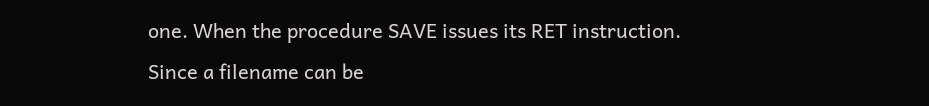one. When the procedure SAVE issues its RET instruction. Since a filename can be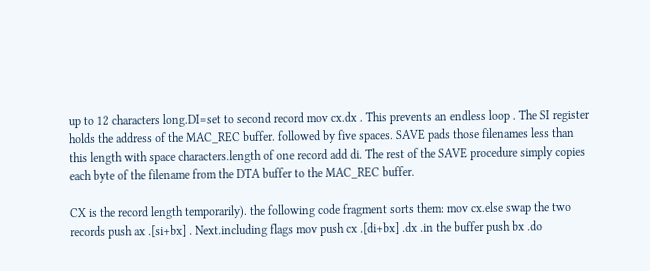up to 12 characters long.DI=set to second record mov cx.dx . This prevents an endless loop . The SI register holds the address of the MAC_REC buffer. followed by five spaces. SAVE pads those filenames less than this length with space characters.length of one record add di. The rest of the SAVE procedure simply copies each byte of the filename from the DTA buffer to the MAC_REC buffer.

CX is the record length temporarily). the following code fragment sorts them: mov cx.else swap the two records push ax .[si+bx] . Next.including flags mov push cx .[di+bx] .dx .in the buffer push bx .do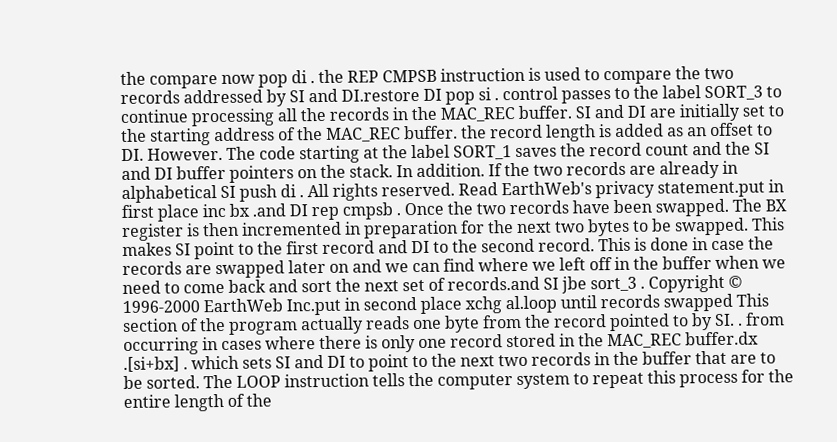the compare now pop di . the REP CMPSB instruction is used to compare the two records addressed by SI and DI.restore DI pop si . control passes to the label SORT_3 to continue processing all the records in the MAC_REC buffer. SI and DI are initially set to the starting address of the MAC_REC buffer. the record length is added as an offset to DI. However. The code starting at the label SORT_1 saves the record count and the SI and DI buffer pointers on the stack. In addition. If the two records are already in alphabetical SI push di . All rights reserved. Read EarthWeb's privacy statement.put in first place inc bx .and DI rep cmpsb . Once the two records have been swapped. The BX register is then incremented in preparation for the next two bytes to be swapped. This makes SI point to the first record and DI to the second record. This is done in case the records are swapped later on and we can find where we left off in the buffer when we need to come back and sort the next set of records.and SI jbe sort_3 . Copyright © 1996-2000 EarthWeb Inc.put in second place xchg al.loop until records swapped This section of the program actually reads one byte from the record pointed to by SI. . from occurring in cases where there is only one record stored in the MAC_REC buffer.dx .[si+bx] . which sets SI and DI to point to the next two records in the buffer that are to be sorted. The LOOP instruction tells the computer system to repeat this process for the entire length of the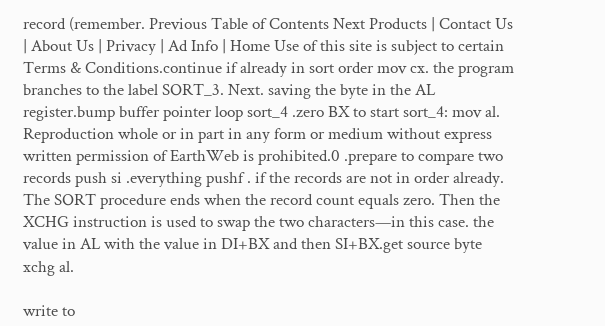record (remember. Previous Table of Contents Next Products | Contact Us | About Us | Privacy | Ad Info | Home Use of this site is subject to certain Terms & Conditions.continue if already in sort order mov cx. the program branches to the label SORT_3. Next. saving the byte in the AL register.bump buffer pointer loop sort_4 .zero BX to start sort_4: mov al. Reproduction whole or in part in any form or medium without express written permission of EarthWeb is prohibited.0 .prepare to compare two records push si .everything pushf . if the records are not in order already. The SORT procedure ends when the record count equals zero. Then the XCHG instruction is used to swap the two characters—in this case. the value in AL with the value in DI+BX and then SI+BX.get source byte xchg al.

write to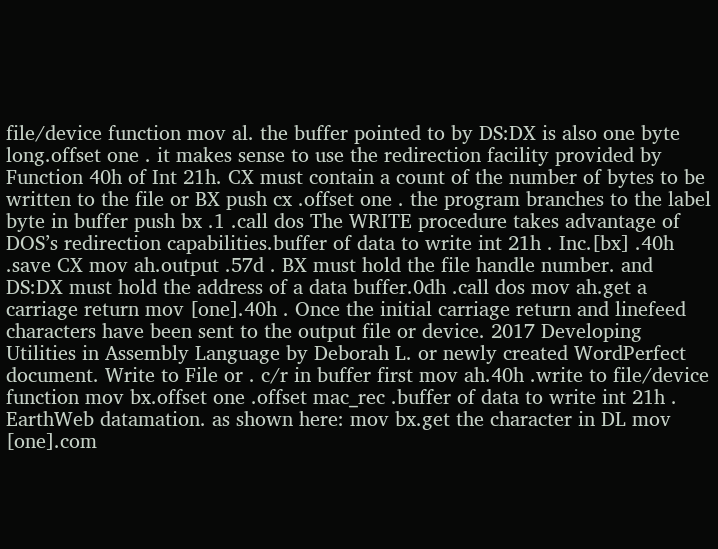file/device function mov al. the buffer pointed to by DS:DX is also one byte long.offset one . it makes sense to use the redirection facility provided by Function 40h of Int 21h. CX must contain a count of the number of bytes to be written to the file or BX push cx .offset one . the program branches to the label byte in buffer push bx .1 .call dos The WRITE procedure takes advantage of DOS’s redirection capabilities.buffer of data to write int 21h . Inc.[bx] .40h .save CX mov ah.output .57d . BX must hold the file handle number. and DS:DX must hold the address of a data buffer.0dh .call dos mov ah.get a carriage return mov [one].40h . Once the initial carriage return and linefeed characters have been sent to the output file or device. 2017 Developing Utilities in Assembly Language by Deborah L. or newly created WordPerfect document. Write to File or . c/r in buffer first mov ah.40h .write to file/device function mov bx.offset one .offset mac_rec .buffer of data to write int 21h . EarthWeb datamation. as shown here: mov bx.get the character in DL mov [one].com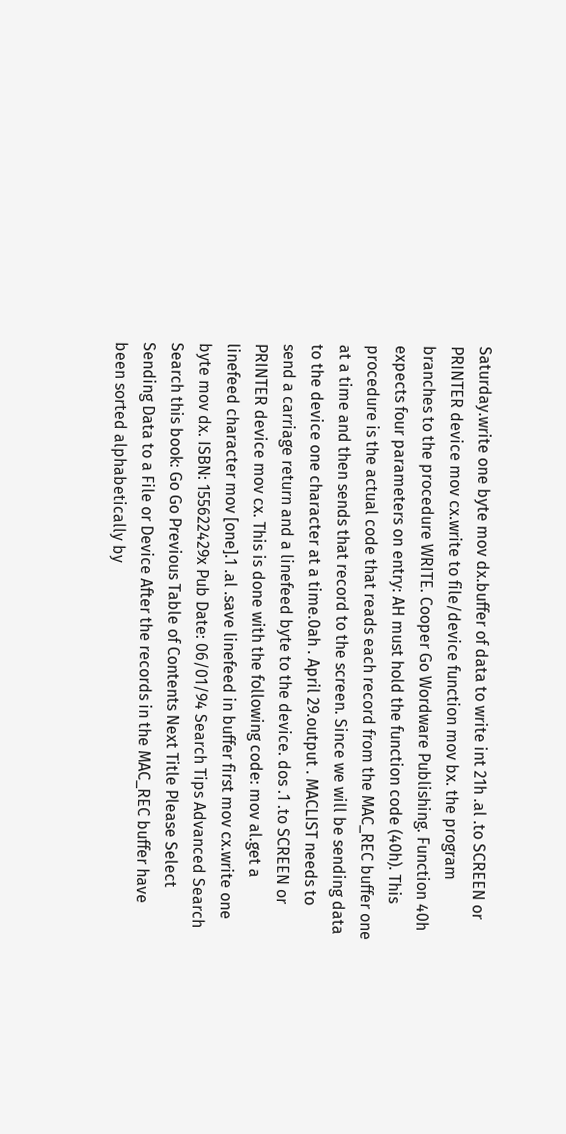Saturday.write one byte mov dx.buffer of data to write int 21h .al .to SCREEN or PRINTER device mov cx.write to file/device function mov bx. the program branches to the procedure WRITE. Cooper Go Wordware Publishing. Function 40h expects four parameters on entry: AH must hold the function code (40h). This procedure is the actual code that reads each record from the MAC_REC buffer one at a time and then sends that record to the screen. Since we will be sending data to the device one character at a time.0ah . April 29.output . MACLIST needs to send a carriage return and a linefeed byte to the device. dos .1 .to SCREEN or PRINTER device mov cx. This is done with the following code: mov al.get a linefeed character mov [one].1 .al .save linefeed in buffer first mov cx.write one byte mov dx. ISBN: 155622429x Pub Date: 06/01/94 Search Tips Advanced Search Search this book: Go Go Previous Table of Contents Next Title Please Select Sending Data to a File or Device After the records in the MAC_REC buffer have been sorted alphabetically by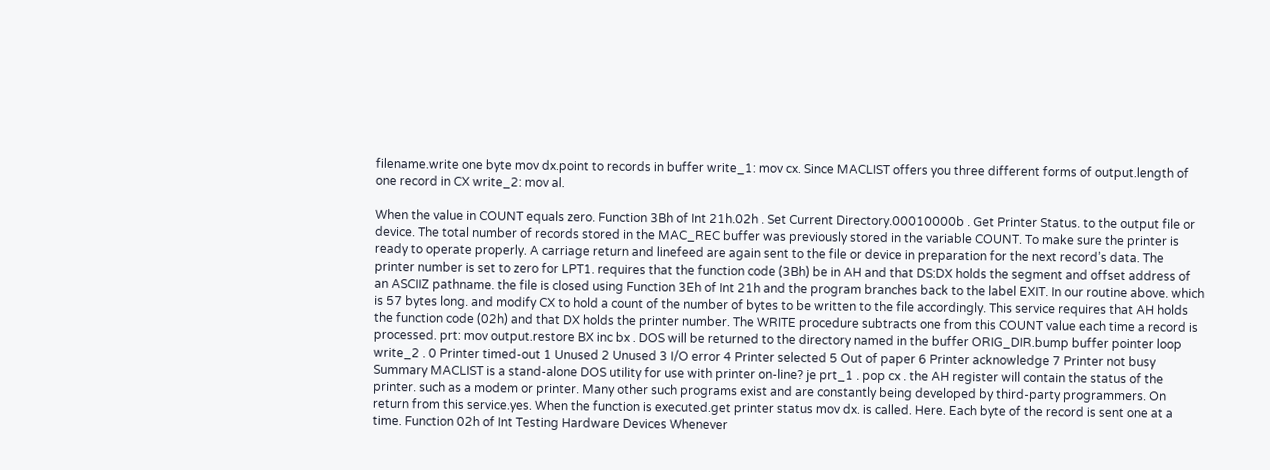filename.write one byte mov dx.point to records in buffer write_1: mov cx. Since MACLIST offers you three different forms of output.length of one record in CX write_2: mov al.

When the value in COUNT equals zero. Function 3Bh of Int 21h.02h . Set Current Directory.00010000b . Get Printer Status. to the output file or device. The total number of records stored in the MAC_REC buffer was previously stored in the variable COUNT. To make sure the printer is ready to operate properly. A carriage return and linefeed are again sent to the file or device in preparation for the next record’s data. The printer number is set to zero for LPT1. requires that the function code (3Bh) be in AH and that DS:DX holds the segment and offset address of an ASCIIZ pathname. the file is closed using Function 3Eh of Int 21h and the program branches back to the label EXIT. In our routine above. which is 57 bytes long. and modify CX to hold a count of the number of bytes to be written to the file accordingly. This service requires that AH holds the function code (02h) and that DX holds the printer number. The WRITE procedure subtracts one from this COUNT value each time a record is processed. prt: mov output.restore BX inc bx . DOS will be returned to the directory named in the buffer ORIG_DIR.bump buffer pointer loop write_2 . 0 Printer timed-out 1 Unused 2 Unused 3 I/O error 4 Printer selected 5 Out of paper 6 Printer acknowledge 7 Printer not busy Summary MACLIST is a stand-alone DOS utility for use with printer on-line? je prt_1 . pop cx . the AH register will contain the status of the printer. such as a modem or printer. Many other such programs exist and are constantly being developed by third-party programmers. On return from this service.yes. When the function is executed.get printer status mov dx. is called. Here. Each byte of the record is sent one at a time. Function 02h of Int Testing Hardware Devices Whenever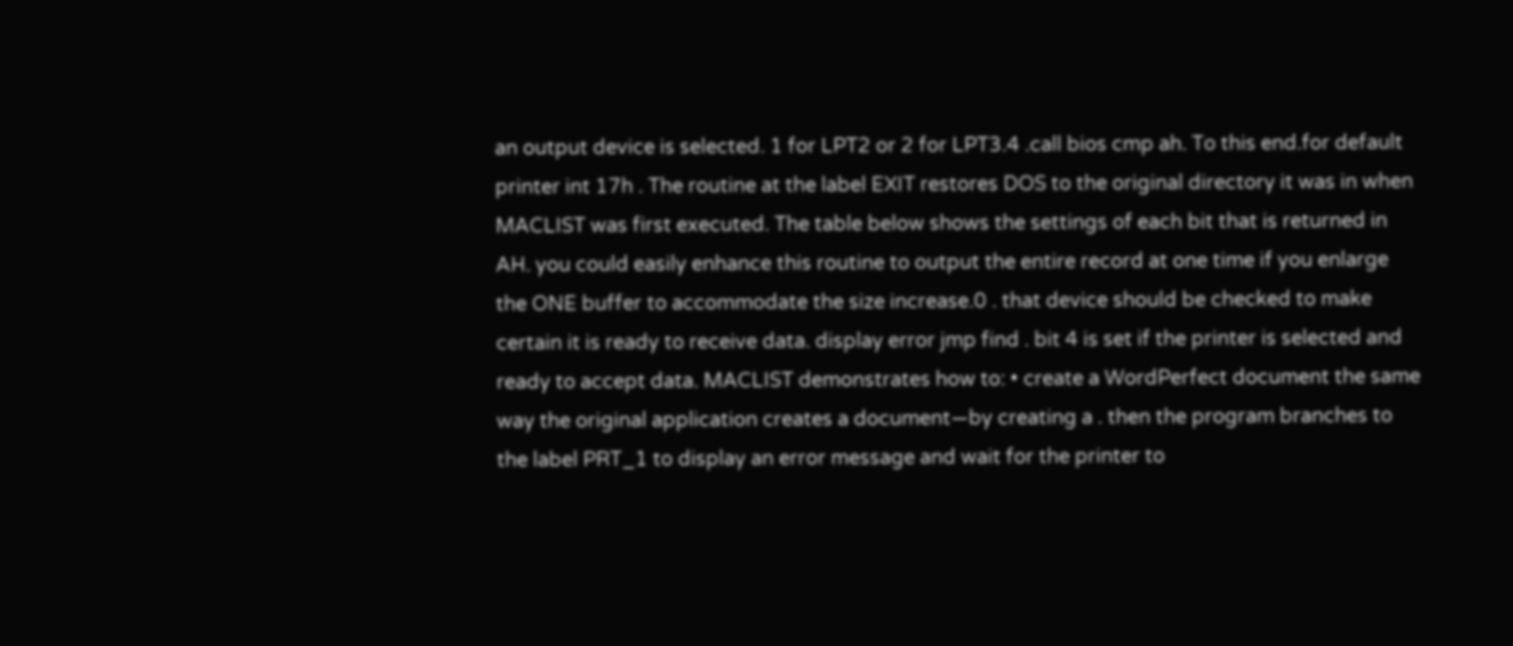an output device is selected. 1 for LPT2 or 2 for LPT3.4 .call bios cmp ah. To this end.for default printer int 17h . The routine at the label EXIT restores DOS to the original directory it was in when MACLIST was first executed. The table below shows the settings of each bit that is returned in AH. you could easily enhance this routine to output the entire record at one time if you enlarge the ONE buffer to accommodate the size increase.0 . that device should be checked to make certain it is ready to receive data. display error jmp find . bit 4 is set if the printer is selected and ready to accept data. MACLIST demonstrates how to: • create a WordPerfect document the same way the original application creates a document—by creating a . then the program branches to the label PRT_1 to display an error message and wait for the printer to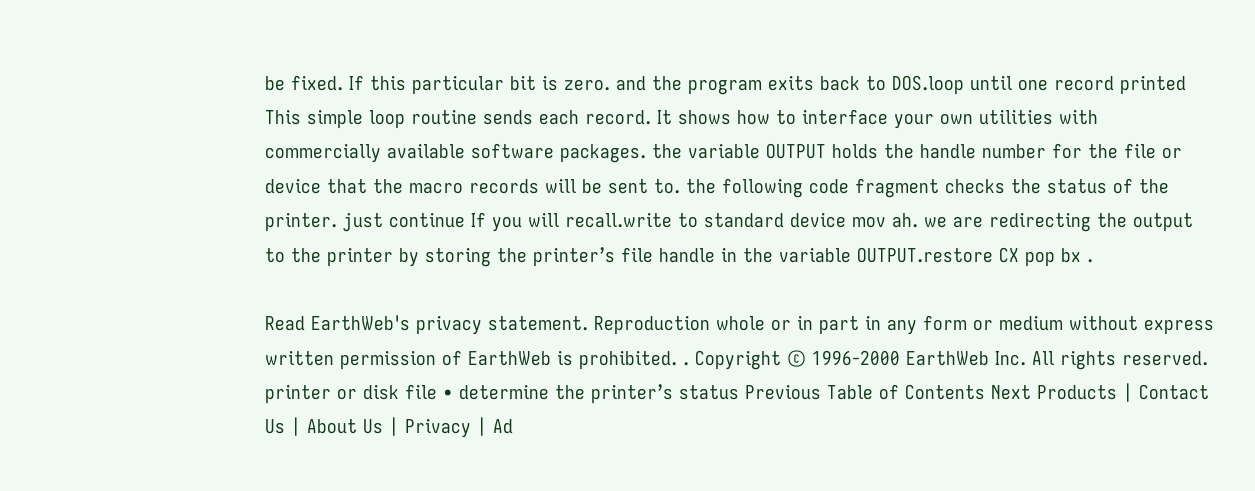be fixed. If this particular bit is zero. and the program exits back to DOS.loop until one record printed This simple loop routine sends each record. It shows how to interface your own utilities with commercially available software packages. the variable OUTPUT holds the handle number for the file or device that the macro records will be sent to. the following code fragment checks the status of the printer. just continue If you will recall.write to standard device mov ah. we are redirecting the output to the printer by storing the printer’s file handle in the variable OUTPUT.restore CX pop bx .

Read EarthWeb's privacy statement. Reproduction whole or in part in any form or medium without express written permission of EarthWeb is prohibited. . Copyright © 1996-2000 EarthWeb Inc. All rights reserved. printer or disk file • determine the printer’s status Previous Table of Contents Next Products | Contact Us | About Us | Privacy | Ad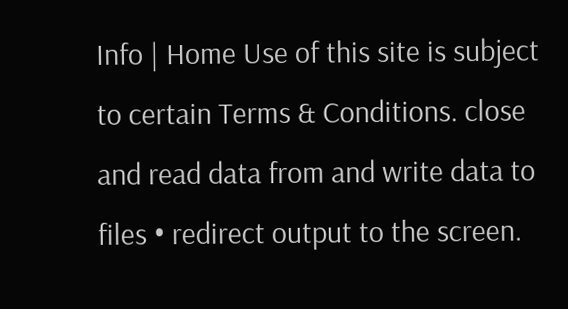Info | Home Use of this site is subject to certain Terms & Conditions. close and read data from and write data to files • redirect output to the screen.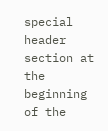special header section at the beginning of the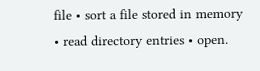file • sort a file stored in memory • read directory entries • open.